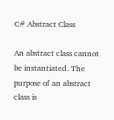C# Abstract Class

An abstract class cannot be instantiated. The purpose of an abstract class is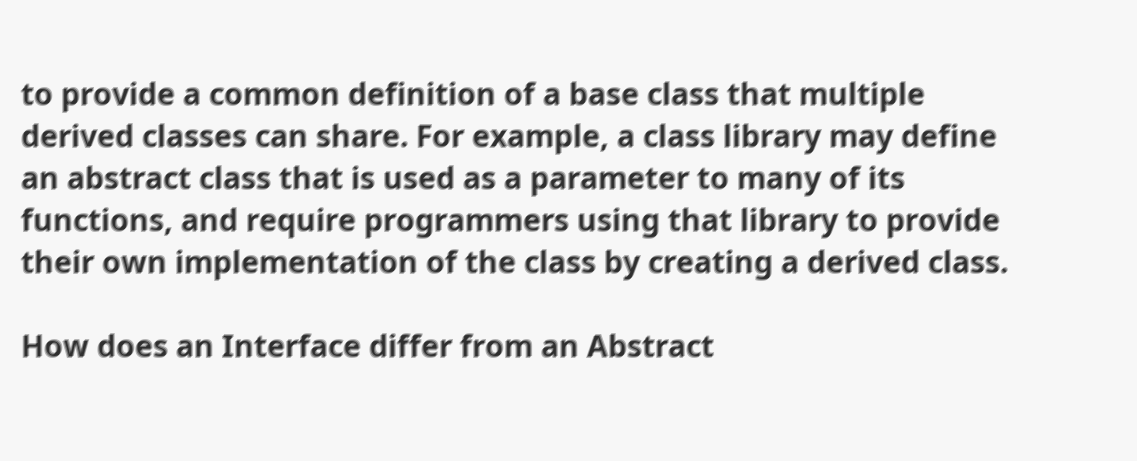to provide a common definition of a base class that multiple derived classes can share. For example, a class library may define an abstract class that is used as a parameter to many of its functions, and require programmers using that library to provide their own implementation of the class by creating a derived class.

How does an Interface differ from an Abstract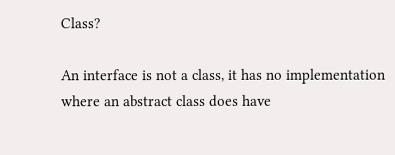Class?

An interface is not a class, it has no implementation where an abstract class does have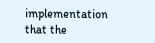implementation that the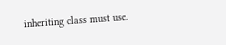inheriting class must use.